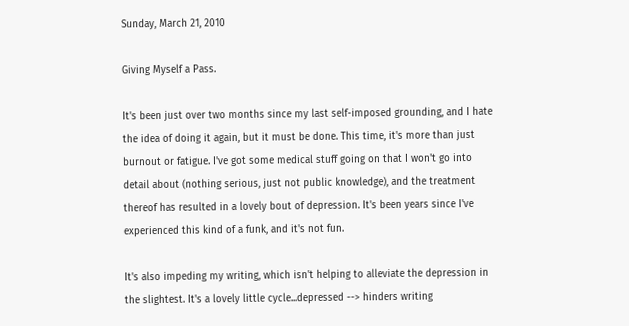Sunday, March 21, 2010

Giving Myself a Pass.

It's been just over two months since my last self-imposed grounding, and I hate the idea of doing it again, but it must be done. This time, it's more than just burnout or fatigue. I've got some medical stuff going on that I won't go into detail about (nothing serious, just not public knowledge), and the treatment thereof has resulted in a lovely bout of depression. It's been years since I've experienced this kind of a funk, and it's not fun.

It's also impeding my writing, which isn't helping to alleviate the depression in the slightest. It's a lovely little cycle...depressed --> hinders writing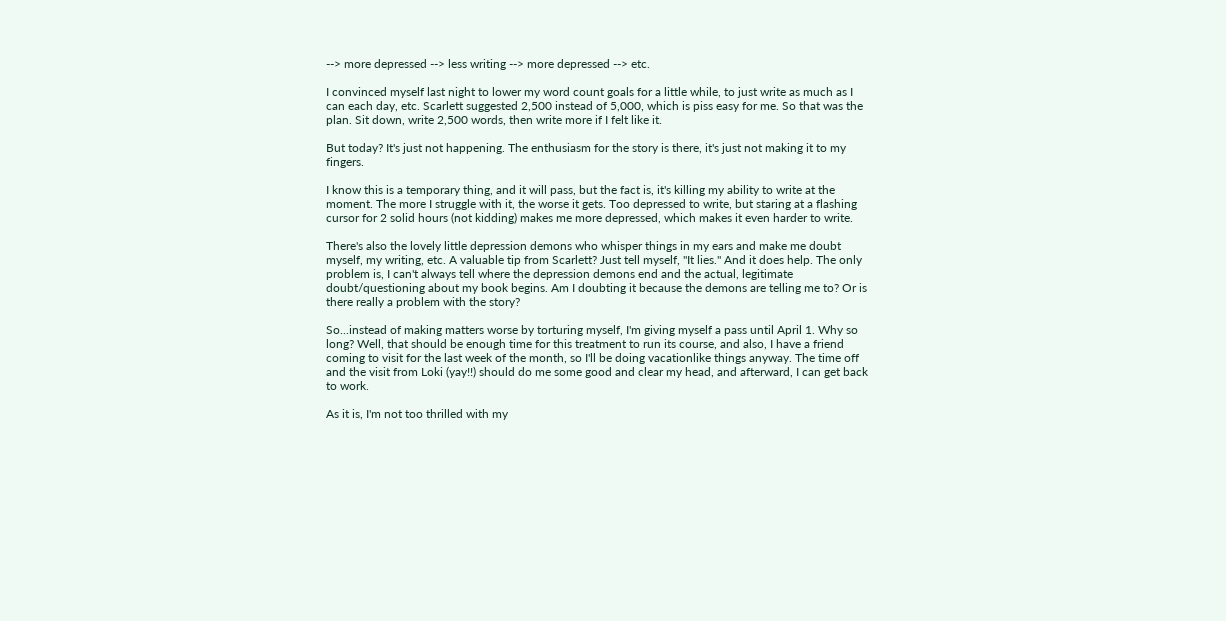--> more depressed --> less writing --> more depressed --> etc.

I convinced myself last night to lower my word count goals for a little while, to just write as much as I can each day, etc. Scarlett suggested 2,500 instead of 5,000, which is piss easy for me. So that was the plan. Sit down, write 2,500 words, then write more if I felt like it.

But today? It's just not happening. The enthusiasm for the story is there, it's just not making it to my fingers.

I know this is a temporary thing, and it will pass, but the fact is, it's killing my ability to write at the moment. The more I struggle with it, the worse it gets. Too depressed to write, but staring at a flashing cursor for 2 solid hours (not kidding) makes me more depressed, which makes it even harder to write.

There's also the lovely little depression demons who whisper things in my ears and make me doubt myself, my writing, etc. A valuable tip from Scarlett? Just tell myself, "It lies." And it does help. The only problem is, I can't always tell where the depression demons end and the actual, legitimate doubt/questioning about my book begins. Am I doubting it because the demons are telling me to? Or is there really a problem with the story?

So...instead of making matters worse by torturing myself, I'm giving myself a pass until April 1. Why so long? Well, that should be enough time for this treatment to run its course, and also, I have a friend coming to visit for the last week of the month, so I'll be doing vacationlike things anyway. The time off and the visit from Loki (yay!!) should do me some good and clear my head, and afterward, I can get back to work.

As it is, I'm not too thrilled with my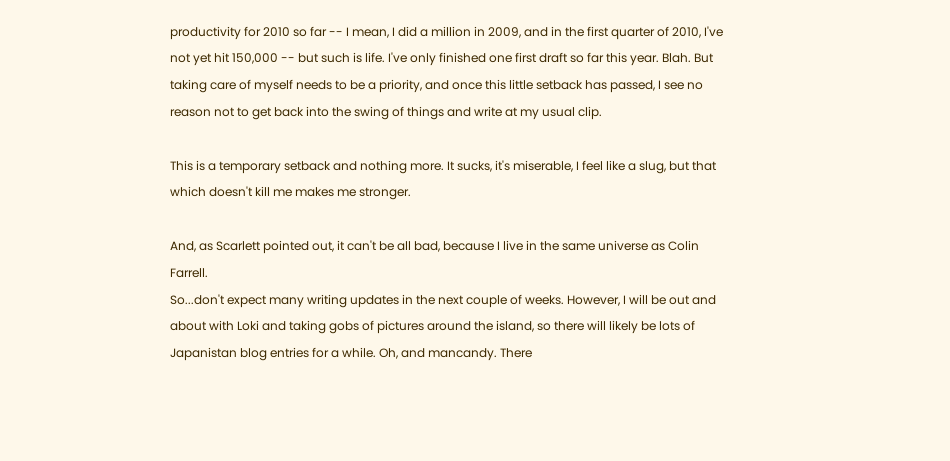productivity for 2010 so far -- I mean, I did a million in 2009, and in the first quarter of 2010, I've not yet hit 150,000 -- but such is life. I've only finished one first draft so far this year. Blah. But taking care of myself needs to be a priority, and once this little setback has passed, I see no reason not to get back into the swing of things and write at my usual clip.

This is a temporary setback and nothing more. It sucks, it's miserable, I feel like a slug, but that which doesn't kill me makes me stronger.

And, as Scarlett pointed out, it can't be all bad, because I live in the same universe as Colin Farrell.
So...don't expect many writing updates in the next couple of weeks. However, I will be out and about with Loki and taking gobs of pictures around the island, so there will likely be lots of Japanistan blog entries for a while. Oh, and mancandy. There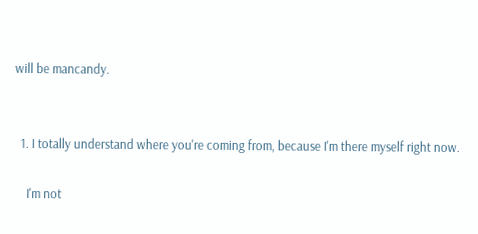will be mancandy.


  1. I totally understand where you're coming from, because I'm there myself right now.

    I'm not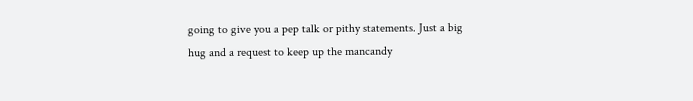going to give you a pep talk or pithy statements. Just a big hug and a request to keep up the mancandy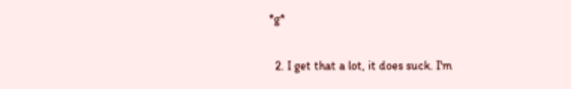*g*

  2. I get that a lot, it does suck. I'm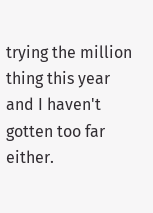trying the million thing this year and I haven't gotten too far either.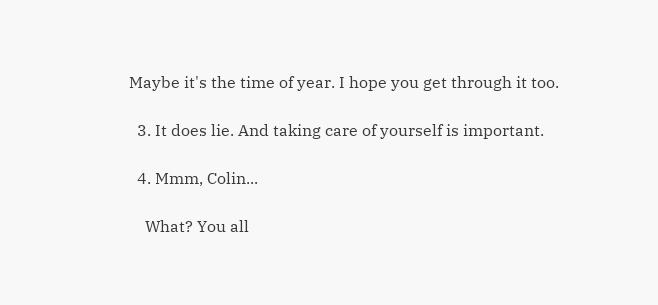Maybe it's the time of year. I hope you get through it too.

  3. It does lie. And taking care of yourself is important.

  4. Mmm, Colin...

    What? You all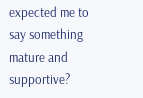expected me to say something mature and supportive?